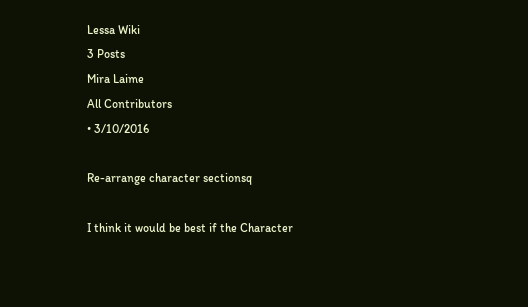Lessa Wiki
3 Posts
Mira Laime
All Contributors
• 3/10/2016

Re-arrange character sectionsq

I think it would be best if the Character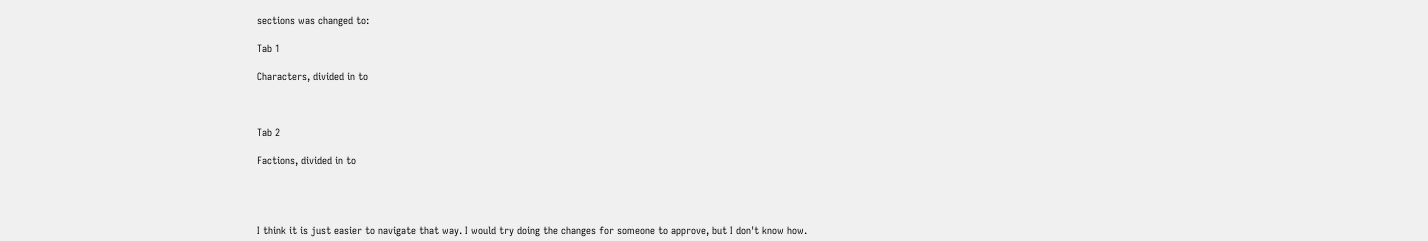sections was changed to:

Tab 1

Characters, divided in to



Tab 2

Factions, divided in to




I think it is just easier to navigate that way. I would try doing the changes for someone to approve, but I don't know how.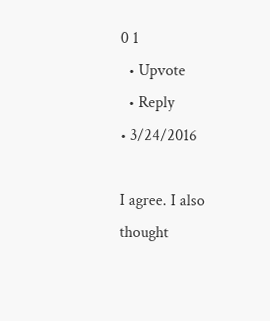0 1
  • Upvote
  • Reply
• 3/24/2016

I agree. I also thought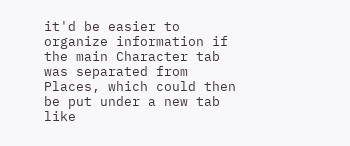it'd be easier to organize information if the main Character tab was separated from Places, which could then be put under a new tab like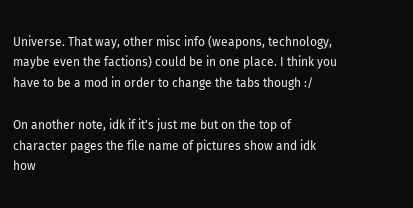Universe. That way, other misc info (weapons, technology, maybe even the factions) could be in one place. I think you have to be a mod in order to change the tabs though :/

On another note, idk if it's just me but on the top of character pages the file name of pictures show and idk how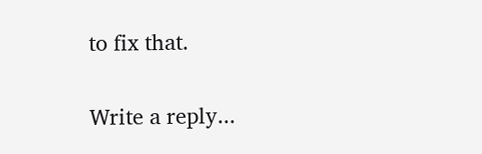to fix that.

Write a reply...